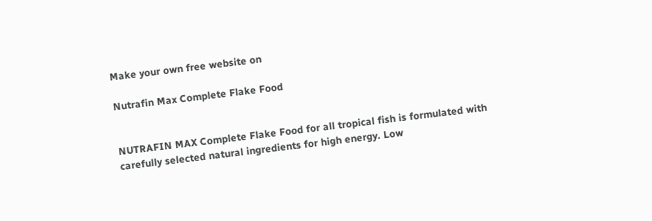Make your own free website on

Nutrafin Max Complete Flake Food


NUTRAFIN MAX Complete Flake Food for all tropical fish is formulated with carefully selected natural ingredients for high energy. Low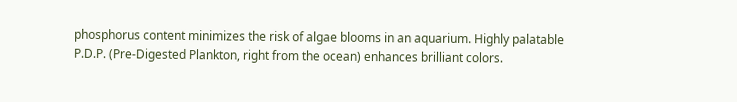phosphorus content minimizes the risk of algae blooms in an aquarium. Highly palatable P.D.P. (Pre-Digested Plankton, right from the ocean) enhances brilliant colors.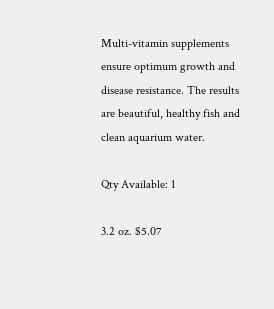Multi-vitamin supplements ensure optimum growth and disease resistance. The results are beautiful, healthy fish and clean aquarium water.

Qty Available: 1

3.2 oz. $5.07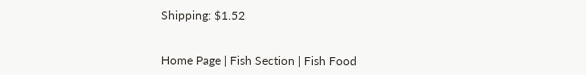Shipping: $1.52


Home Page | Fish Section | Fish Food